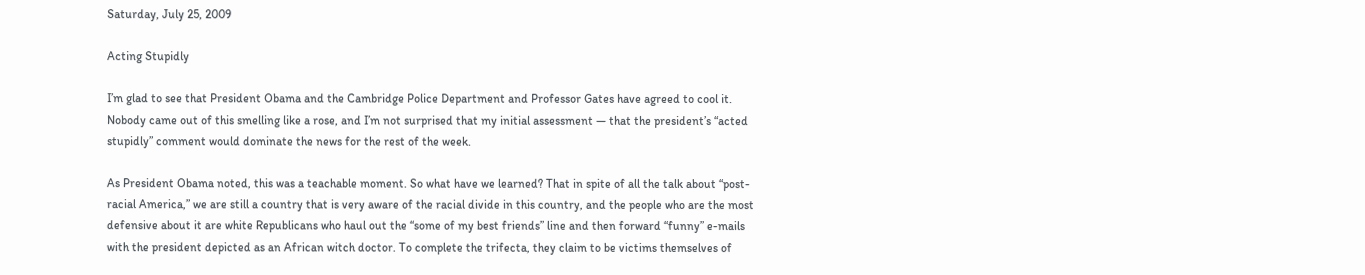Saturday, July 25, 2009

Acting Stupidly

I’m glad to see that President Obama and the Cambridge Police Department and Professor Gates have agreed to cool it. Nobody came out of this smelling like a rose, and I’m not surprised that my initial assessment — that the president’s “acted stupidly” comment would dominate the news for the rest of the week.

As President Obama noted, this was a teachable moment. So what have we learned? That in spite of all the talk about “post-racial America,” we are still a country that is very aware of the racial divide in this country, and the people who are the most defensive about it are white Republicans who haul out the “some of my best friends” line and then forward “funny” e-mails with the president depicted as an African witch doctor. To complete the trifecta, they claim to be victims themselves of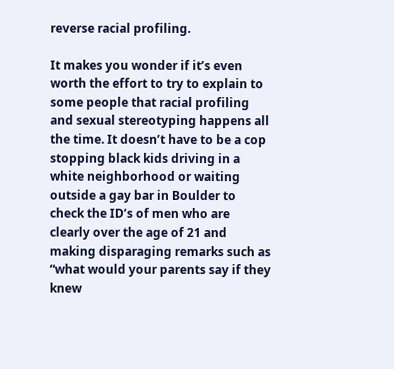reverse racial profiling.

It makes you wonder if it’s even worth the effort to try to explain to some people that racial profiling and sexual stereotyping happens all the time. It doesn’t have to be a cop stopping black kids driving in a white neighborhood or waiting outside a gay bar in Boulder to check the ID’s of men who are clearly over the age of 21 and making disparaging remarks such as “what would your parents say if they knew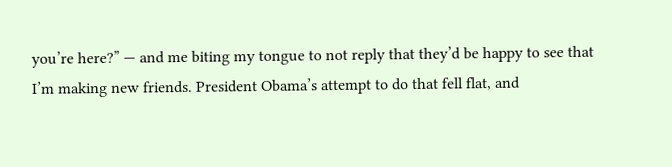you’re here?” — and me biting my tongue to not reply that they’d be happy to see that I’m making new friends. President Obama’s attempt to do that fell flat, and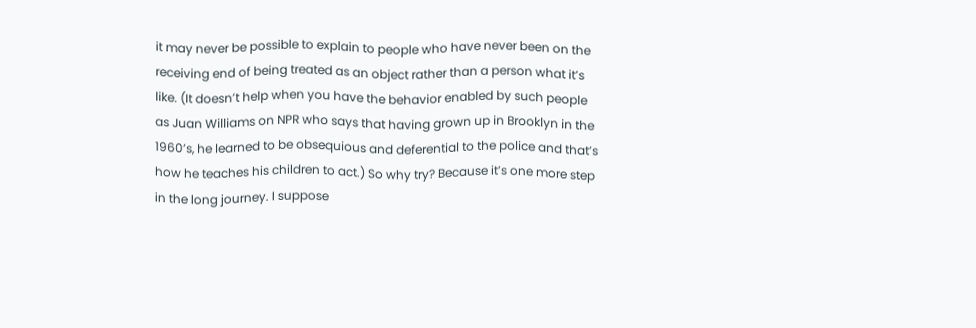it may never be possible to explain to people who have never been on the receiving end of being treated as an object rather than a person what it’s like. (It doesn’t help when you have the behavior enabled by such people as Juan Williams on NPR who says that having grown up in Brooklyn in the 1960’s, he learned to be obsequious and deferential to the police and that’s how he teaches his children to act.) So why try? Because it’s one more step in the long journey. I suppose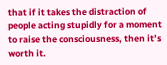that if it takes the distraction of people acting stupidly for a moment to raise the consciousness, then it’s worth it.